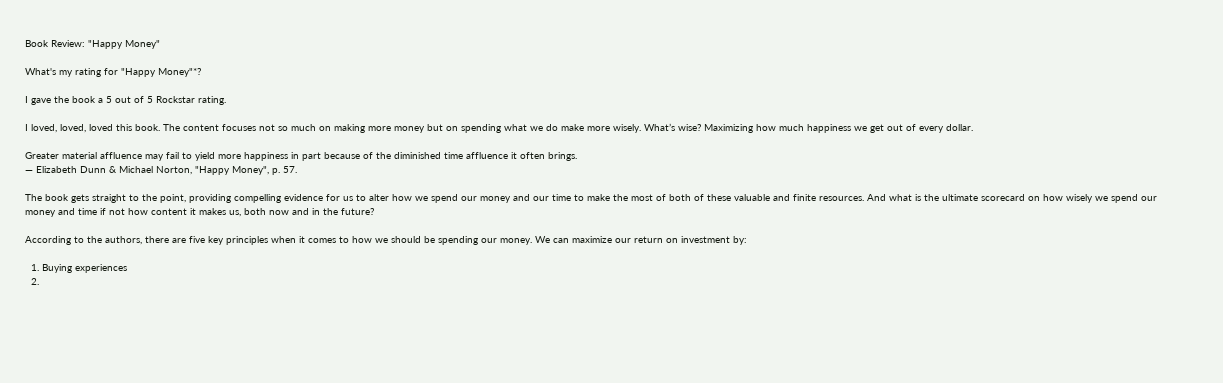Book Review: "Happy Money"

What's my rating for "Happy Money"*?

I gave the book a 5 out of 5 Rockstar rating.

I loved, loved, loved this book. The content focuses not so much on making more money but on spending what we do make more wisely. What’s wise? Maximizing how much happiness we get out of every dollar.

Greater material affluence may fail to yield more happiness in part because of the diminished time affluence it often brings.
— Elizabeth Dunn & Michael Norton, "Happy Money", p. 57.

The book gets straight to the point, providing compelling evidence for us to alter how we spend our money and our time to make the most of both of these valuable and finite resources. And what is the ultimate scorecard on how wisely we spend our money and time if not how content it makes us, both now and in the future?

According to the authors, there are five key principles when it comes to how we should be spending our money. We can maximize our return on investment by:

  1. Buying experiences
  2.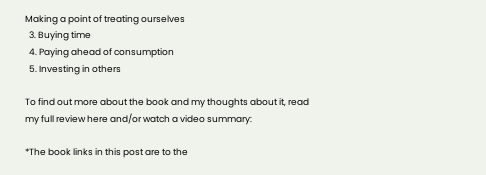Making a point of treating ourselves
  3. Buying time
  4. Paying ahead of consumption
  5. Investing in others

To find out more about the book and my thoughts about it, read my full review here and/or watch a video summary:

*The book links in this post are to the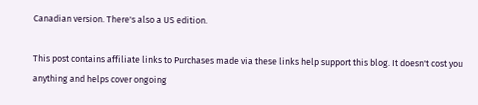Canadian version. There's also a US edition.

This post contains affiliate links to Purchases made via these links help support this blog. It doesn't cost you anything and helps cover ongoing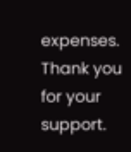expenses. Thank you for your support.